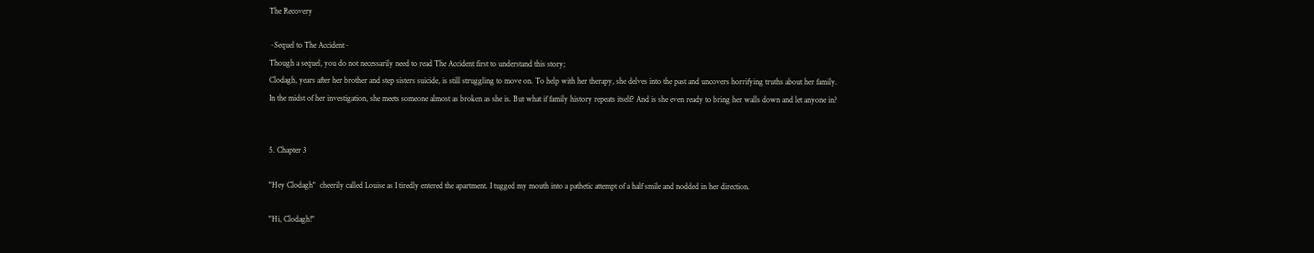The Recovery

~Sequel to The Accident~
Though a sequel, you do not necessarily need to read The Accident first to understand this story;
Clodagh, years after her brother and step sisters suicide, is still struggling to move on. To help with her therapy, she delves into the past and uncovers horrifying truths about her family.
In the midst of her investigation, she meets someone almost as broken as she is. But what if family history repeats itself? And is she even ready to bring her walls down and let anyone in?


5. Chapter 3

"Hey Clodagh"  cheerily called Louise as I tiredly entered the apartment. I tugged my mouth into a pathetic attempt of a half smile and nodded in her direction.

"Hi, Clodagh!"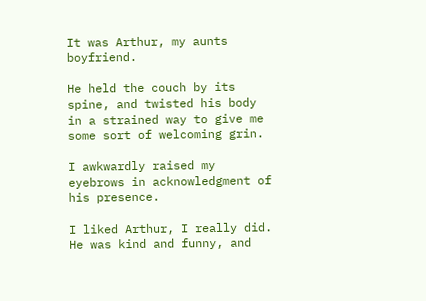It was Arthur, my aunts boyfriend.

He held the couch by its spine, and twisted his body in a strained way to give me some sort of welcoming grin.

I awkwardly raised my eyebrows in acknowledgment of his presence.

I liked Arthur, I really did. He was kind and funny, and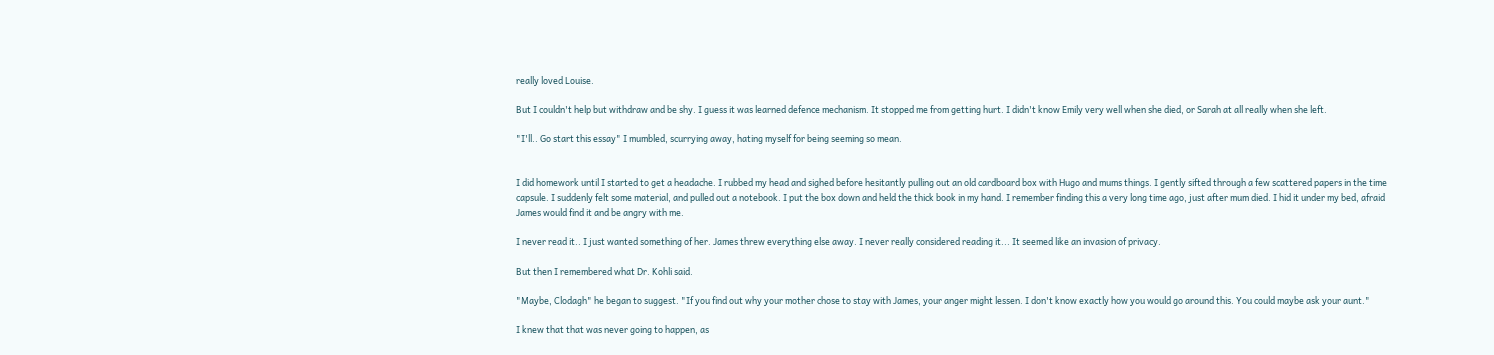really loved Louise.

But I couldn't help but withdraw and be shy. I guess it was learned defence mechanism. It stopped me from getting hurt. I didn't know Emily very well when she died, or Sarah at all really when she left.

"I'll.. Go start this essay" I mumbled, scurrying away, hating myself for being seeming so mean.


I did homework until I started to get a headache. I rubbed my head and sighed before hesitantly pulling out an old cardboard box with Hugo and mums things. I gently sifted through a few scattered papers in the time capsule. I suddenly felt some material, and pulled out a notebook. I put the box down and held the thick book in my hand. I remember finding this a very long time ago, just after mum died. I hid it under my bed, afraid James would find it and be angry with me.

I never read it.. I just wanted something of her. James threw everything else away. I never really considered reading it... It seemed like an invasion of privacy.

But then I remembered what Dr. Kohli said.

"Maybe, Clodagh" he began to suggest. "If you find out why your mother chose to stay with James, your anger might lessen. I don't know exactly how you would go around this. You could maybe ask your aunt."

I knew that that was never going to happen, as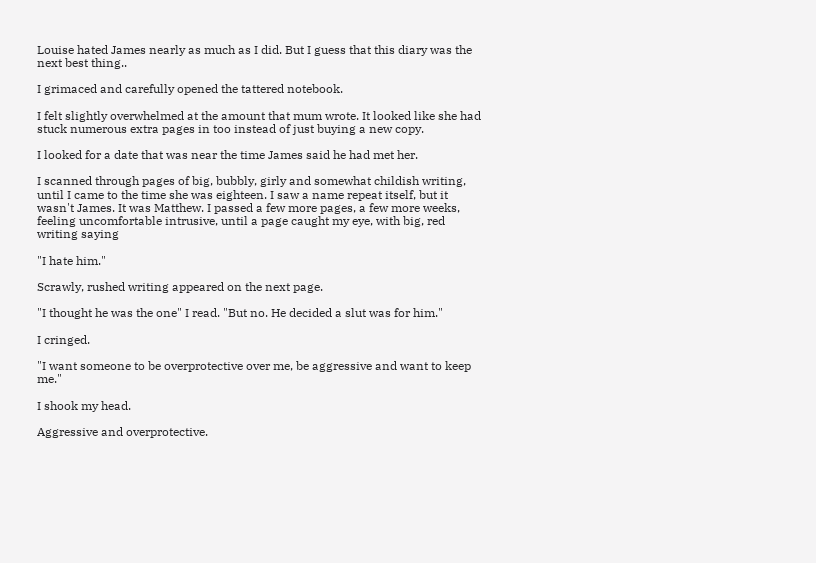Louise hated James nearly as much as I did. But I guess that this diary was the next best thing..

I grimaced and carefully opened the tattered notebook.

I felt slightly overwhelmed at the amount that mum wrote. It looked like she had stuck numerous extra pages in too instead of just buying a new copy.

I looked for a date that was near the time James said he had met her.

I scanned through pages of big, bubbly, girly and somewhat childish writing, until I came to the time she was eighteen. I saw a name repeat itself, but it wasn't James. It was Matthew. I passed a few more pages, a few more weeks, feeling uncomfortable intrusive, until a page caught my eye, with big, red writing saying

"I hate him."

Scrawly, rushed writing appeared on the next page.

"I thought he was the one" I read. "But no. He decided a slut was for him."

I cringed.

"I want someone to be overprotective over me, be aggressive and want to keep me."

I shook my head.

Aggressive and overprotective.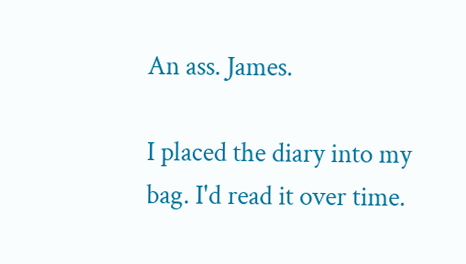An ass. James.

I placed the diary into my bag. I'd read it over time.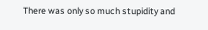There was only so much stupidity and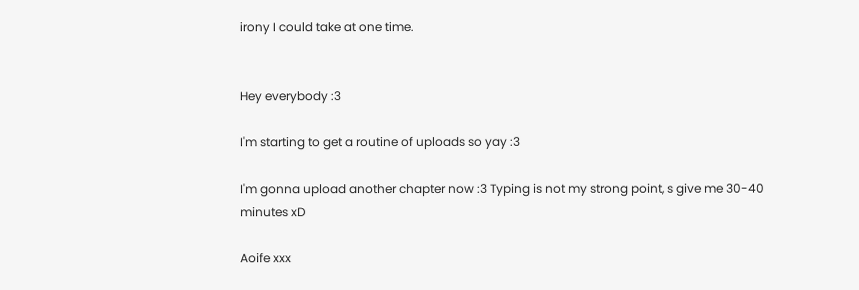irony I could take at one time.


Hey everybody :3

I'm starting to get a routine of uploads so yay :3

I'm gonna upload another chapter now :3 Typing is not my strong point, s give me 30-40 minutes xD

Aoife xxx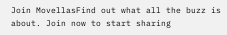Join MovellasFind out what all the buzz is about. Join now to start sharing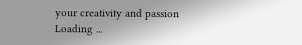your creativity and passion
Loading ...